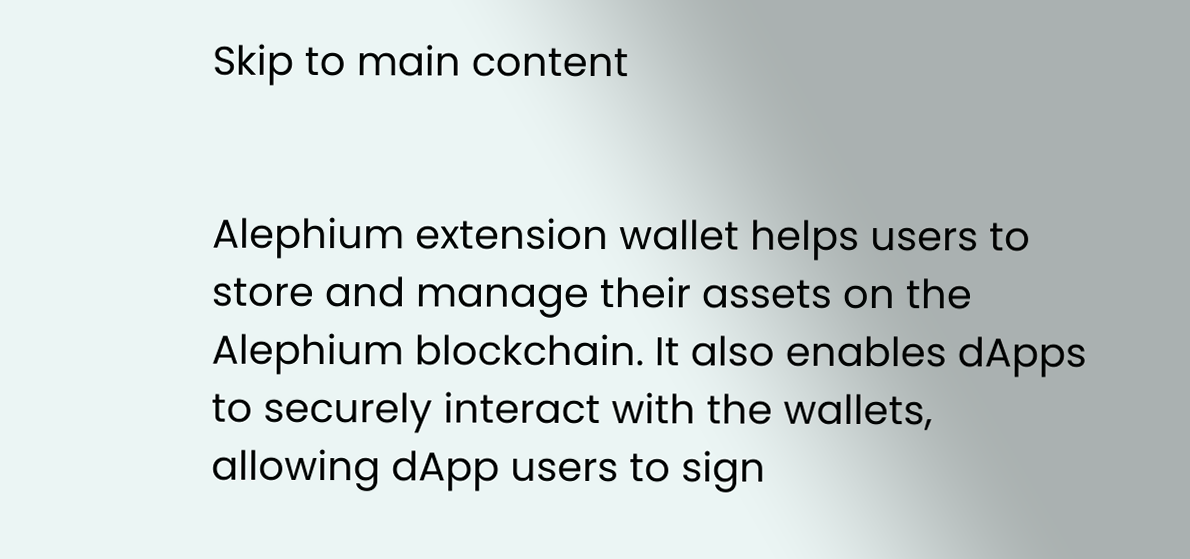Skip to main content


Alephium extension wallet helps users to store and manage their assets on the Alephium blockchain. It also enables dApps to securely interact with the wallets, allowing dApp users to sign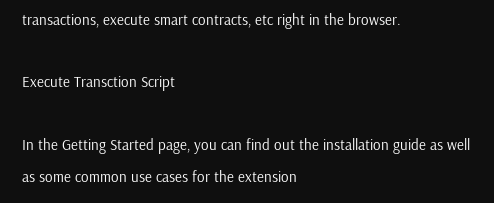transactions, execute smart contracts, etc right in the browser.

Execute Transction Script

In the Getting Started page, you can find out the installation guide as well as some common use cases for the extension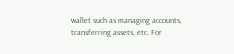wallet such as managing accounts, transferring assets, etc. For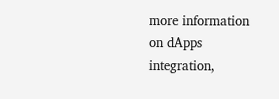more information on dApps integration,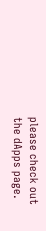please check out the dApps page.